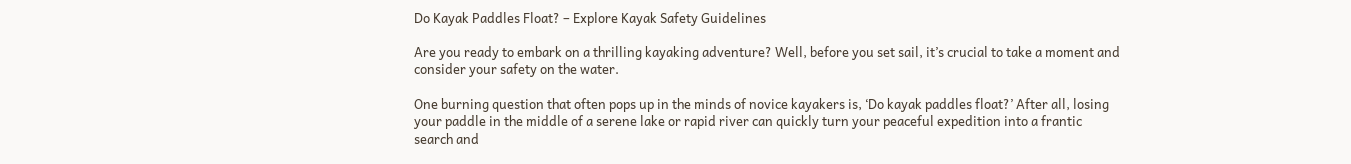Do Kayak Paddles Float? – Explore Kayak Safety Guidelines

Are you ready to embark on a thrilling kayaking adventure? Well, before you set sail, it’s crucial to take a moment and consider your safety on the water.

One burning question that often pops up in the minds of novice kayakers is, ‘Do kayak paddles float?’ After all, losing your paddle in the middle of a serene lake or rapid river can quickly turn your peaceful expedition into a frantic search and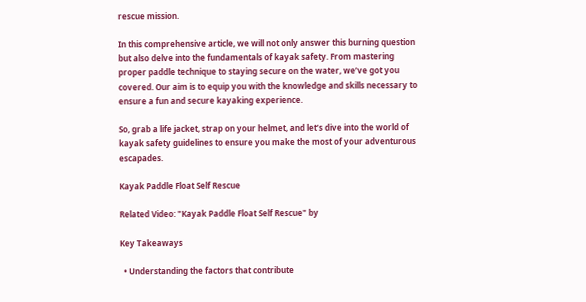rescue mission.

In this comprehensive article, we will not only answer this burning question but also delve into the fundamentals of kayak safety. From mastering proper paddle technique to staying secure on the water, we’ve got you covered. Our aim is to equip you with the knowledge and skills necessary to ensure a fun and secure kayaking experience.

So, grab a life jacket, strap on your helmet, and let’s dive into the world of kayak safety guidelines to ensure you make the most of your adventurous escapades.

Kayak Paddle Float Self Rescue

Related Video: "Kayak Paddle Float Self Rescue" by

Key Takeaways

  • Understanding the factors that contribute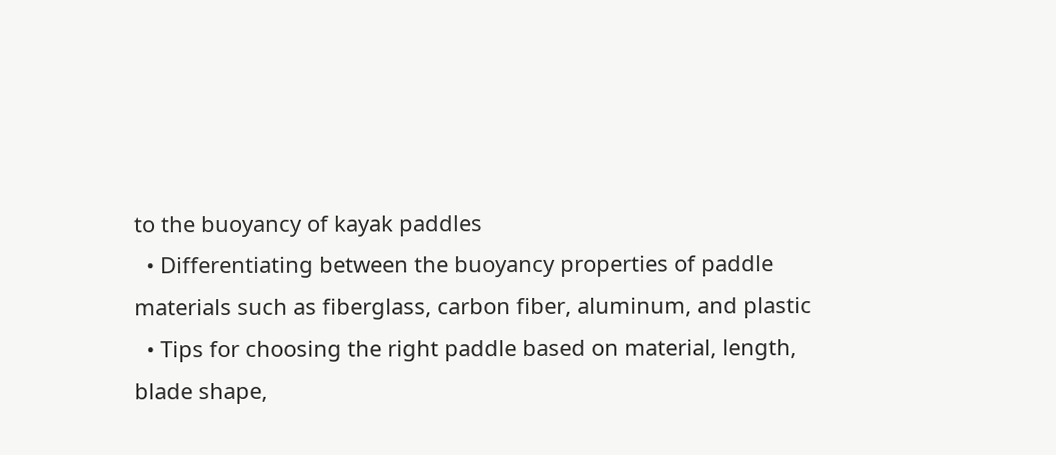to the buoyancy of kayak paddles
  • Differentiating between the buoyancy properties of paddle materials such as fiberglass, carbon fiber, aluminum, and plastic
  • Tips for choosing the right paddle based on material, length, blade shape,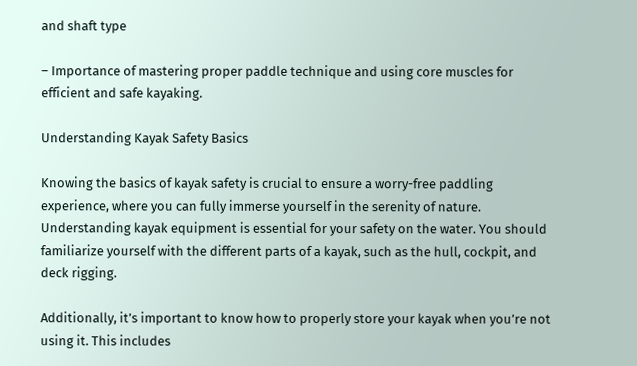and shaft type

– Importance of mastering proper paddle technique and using core muscles for efficient and safe kayaking.

Understanding Kayak Safety Basics

Knowing the basics of kayak safety is crucial to ensure a worry-free paddling experience, where you can fully immerse yourself in the serenity of nature. Understanding kayak equipment is essential for your safety on the water. You should familiarize yourself with the different parts of a kayak, such as the hull, cockpit, and deck rigging.

Additionally, it’s important to know how to properly store your kayak when you’re not using it. This includes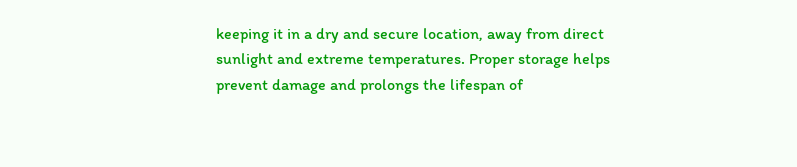keeping it in a dry and secure location, away from direct sunlight and extreme temperatures. Proper storage helps prevent damage and prolongs the lifespan of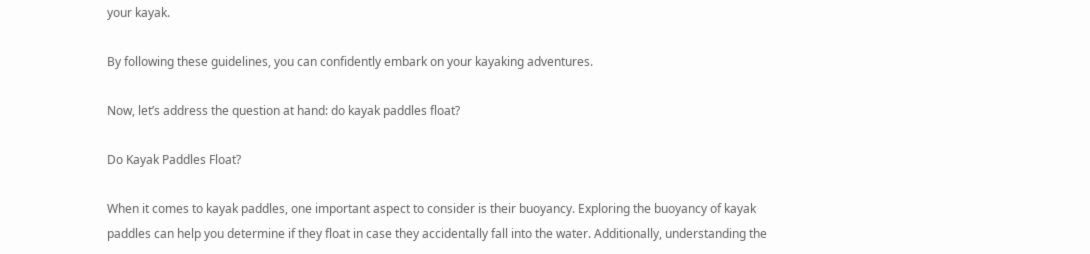your kayak.

By following these guidelines, you can confidently embark on your kayaking adventures.

Now, let’s address the question at hand: do kayak paddles float?

Do Kayak Paddles Float?

When it comes to kayak paddles, one important aspect to consider is their buoyancy. Exploring the buoyancy of kayak paddles can help you determine if they float in case they accidentally fall into the water. Additionally, understanding the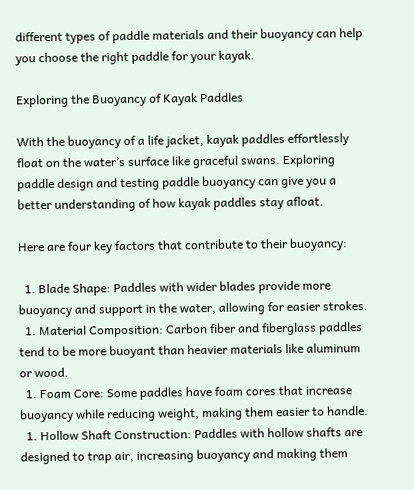different types of paddle materials and their buoyancy can help you choose the right paddle for your kayak.

Exploring the Buoyancy of Kayak Paddles

With the buoyancy of a life jacket, kayak paddles effortlessly float on the water’s surface like graceful swans. Exploring paddle design and testing paddle buoyancy can give you a better understanding of how kayak paddles stay afloat.

Here are four key factors that contribute to their buoyancy:

  1. Blade Shape: Paddles with wider blades provide more buoyancy and support in the water, allowing for easier strokes.
  1. Material Composition: Carbon fiber and fiberglass paddles tend to be more buoyant than heavier materials like aluminum or wood.
  1. Foam Core: Some paddles have foam cores that increase buoyancy while reducing weight, making them easier to handle.
  1. Hollow Shaft Construction: Paddles with hollow shafts are designed to trap air, increasing buoyancy and making them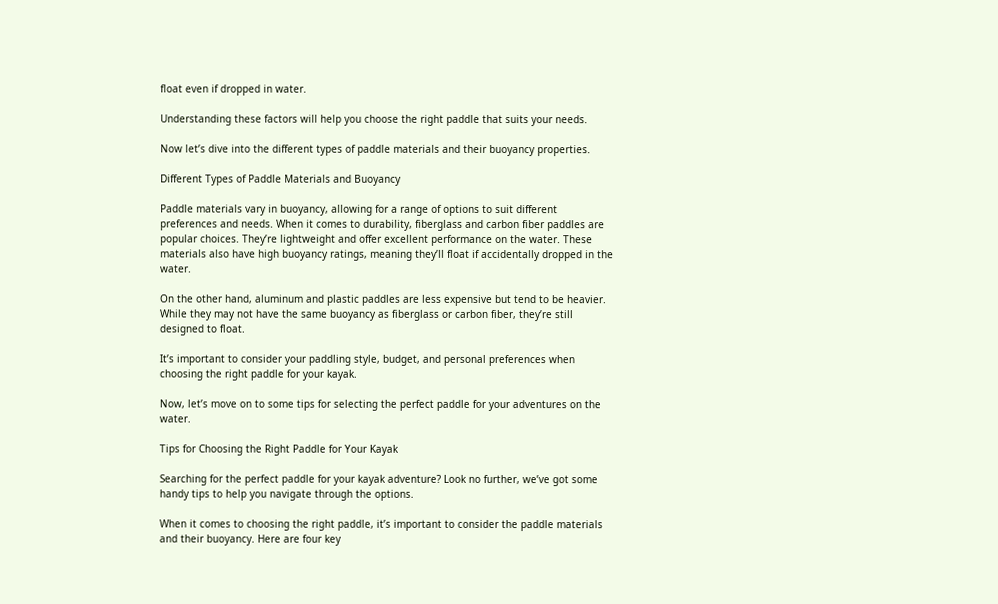float even if dropped in water.

Understanding these factors will help you choose the right paddle that suits your needs.

Now let’s dive into the different types of paddle materials and their buoyancy properties.

Different Types of Paddle Materials and Buoyancy

Paddle materials vary in buoyancy, allowing for a range of options to suit different preferences and needs. When it comes to durability, fiberglass and carbon fiber paddles are popular choices. They’re lightweight and offer excellent performance on the water. These materials also have high buoyancy ratings, meaning they’ll float if accidentally dropped in the water.

On the other hand, aluminum and plastic paddles are less expensive but tend to be heavier. While they may not have the same buoyancy as fiberglass or carbon fiber, they’re still designed to float.

It’s important to consider your paddling style, budget, and personal preferences when choosing the right paddle for your kayak.

Now, let’s move on to some tips for selecting the perfect paddle for your adventures on the water.

Tips for Choosing the Right Paddle for Your Kayak

Searching for the perfect paddle for your kayak adventure? Look no further, we’ve got some handy tips to help you navigate through the options.

When it comes to choosing the right paddle, it’s important to consider the paddle materials and their buoyancy. Here are four key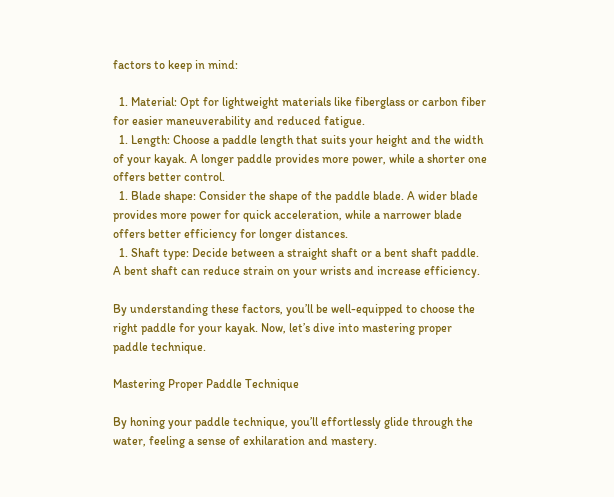factors to keep in mind:

  1. Material: Opt for lightweight materials like fiberglass or carbon fiber for easier maneuverability and reduced fatigue.
  1. Length: Choose a paddle length that suits your height and the width of your kayak. A longer paddle provides more power, while a shorter one offers better control.
  1. Blade shape: Consider the shape of the paddle blade. A wider blade provides more power for quick acceleration, while a narrower blade offers better efficiency for longer distances.
  1. Shaft type: Decide between a straight shaft or a bent shaft paddle. A bent shaft can reduce strain on your wrists and increase efficiency.

By understanding these factors, you’ll be well-equipped to choose the right paddle for your kayak. Now, let’s dive into mastering proper paddle technique.

Mastering Proper Paddle Technique

By honing your paddle technique, you’ll effortlessly glide through the water, feeling a sense of exhilaration and mastery.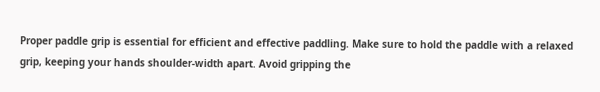Proper paddle grip is essential for efficient and effective paddling. Make sure to hold the paddle with a relaxed grip, keeping your hands shoulder-width apart. Avoid gripping the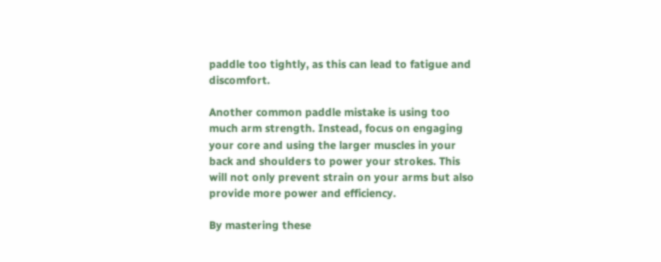paddle too tightly, as this can lead to fatigue and discomfort.

Another common paddle mistake is using too much arm strength. Instead, focus on engaging your core and using the larger muscles in your back and shoulders to power your strokes. This will not only prevent strain on your arms but also provide more power and efficiency.

By mastering these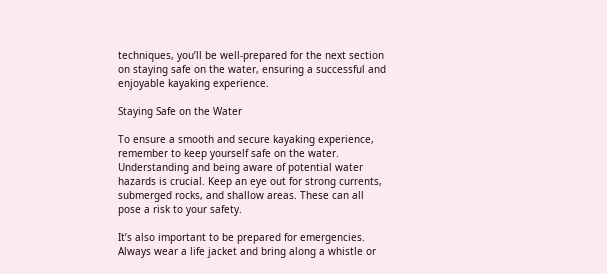techniques, you’ll be well-prepared for the next section on staying safe on the water, ensuring a successful and enjoyable kayaking experience.

Staying Safe on the Water

To ensure a smooth and secure kayaking experience, remember to keep yourself safe on the water. Understanding and being aware of potential water hazards is crucial. Keep an eye out for strong currents, submerged rocks, and shallow areas. These can all pose a risk to your safety.

It’s also important to be prepared for emergencies. Always wear a life jacket and bring along a whistle or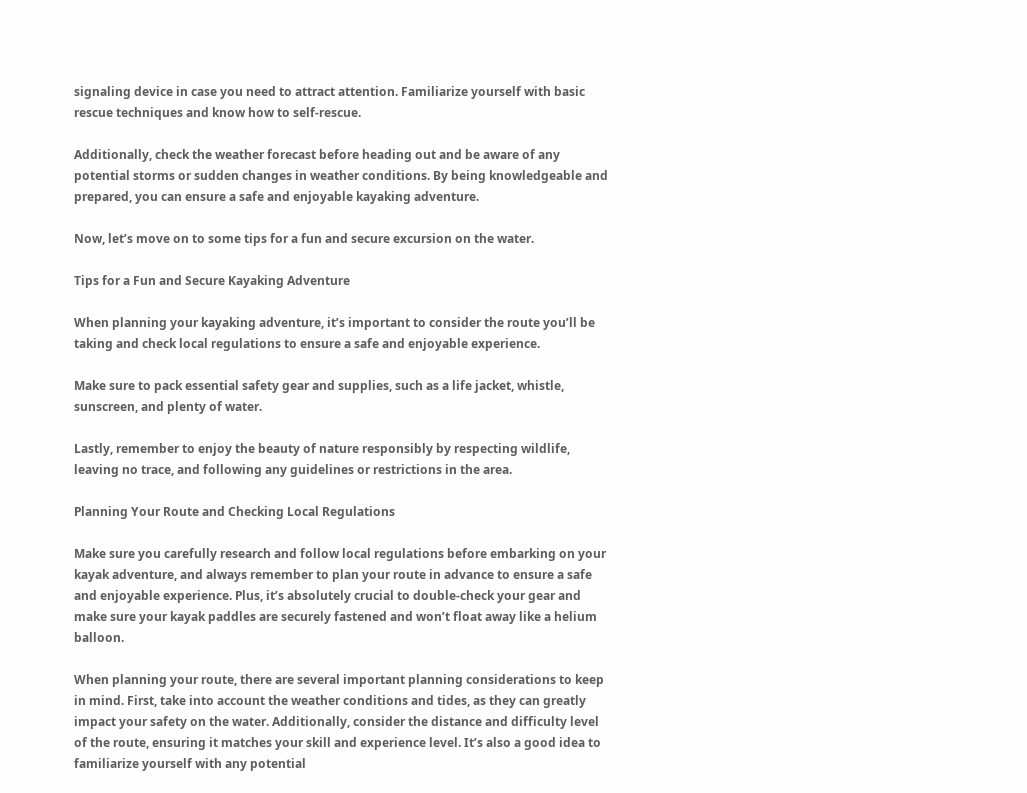signaling device in case you need to attract attention. Familiarize yourself with basic rescue techniques and know how to self-rescue.

Additionally, check the weather forecast before heading out and be aware of any potential storms or sudden changes in weather conditions. By being knowledgeable and prepared, you can ensure a safe and enjoyable kayaking adventure.

Now, let’s move on to some tips for a fun and secure excursion on the water.

Tips for a Fun and Secure Kayaking Adventure

When planning your kayaking adventure, it’s important to consider the route you’ll be taking and check local regulations to ensure a safe and enjoyable experience.

Make sure to pack essential safety gear and supplies, such as a life jacket, whistle, sunscreen, and plenty of water.

Lastly, remember to enjoy the beauty of nature responsibly by respecting wildlife, leaving no trace, and following any guidelines or restrictions in the area.

Planning Your Route and Checking Local Regulations

Make sure you carefully research and follow local regulations before embarking on your kayak adventure, and always remember to plan your route in advance to ensure a safe and enjoyable experience. Plus, it’s absolutely crucial to double-check your gear and make sure your kayak paddles are securely fastened and won’t float away like a helium balloon.

When planning your route, there are several important planning considerations to keep in mind. First, take into account the weather conditions and tides, as they can greatly impact your safety on the water. Additionally, consider the distance and difficulty level of the route, ensuring it matches your skill and experience level. It’s also a good idea to familiarize yourself with any potential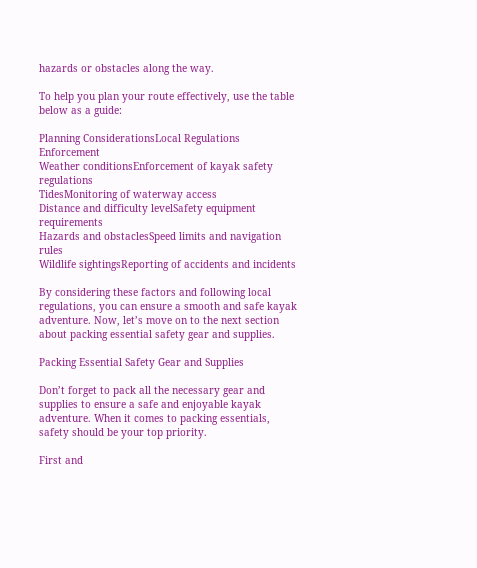hazards or obstacles along the way.

To help you plan your route effectively, use the table below as a guide:

Planning ConsiderationsLocal Regulations Enforcement
Weather conditionsEnforcement of kayak safety regulations
TidesMonitoring of waterway access
Distance and difficulty levelSafety equipment requirements
Hazards and obstaclesSpeed limits and navigation rules
Wildlife sightingsReporting of accidents and incidents

By considering these factors and following local regulations, you can ensure a smooth and safe kayak adventure. Now, let’s move on to the next section about packing essential safety gear and supplies.

Packing Essential Safety Gear and Supplies

Don’t forget to pack all the necessary gear and supplies to ensure a safe and enjoyable kayak adventure. When it comes to packing essentials, safety should be your top priority.

First and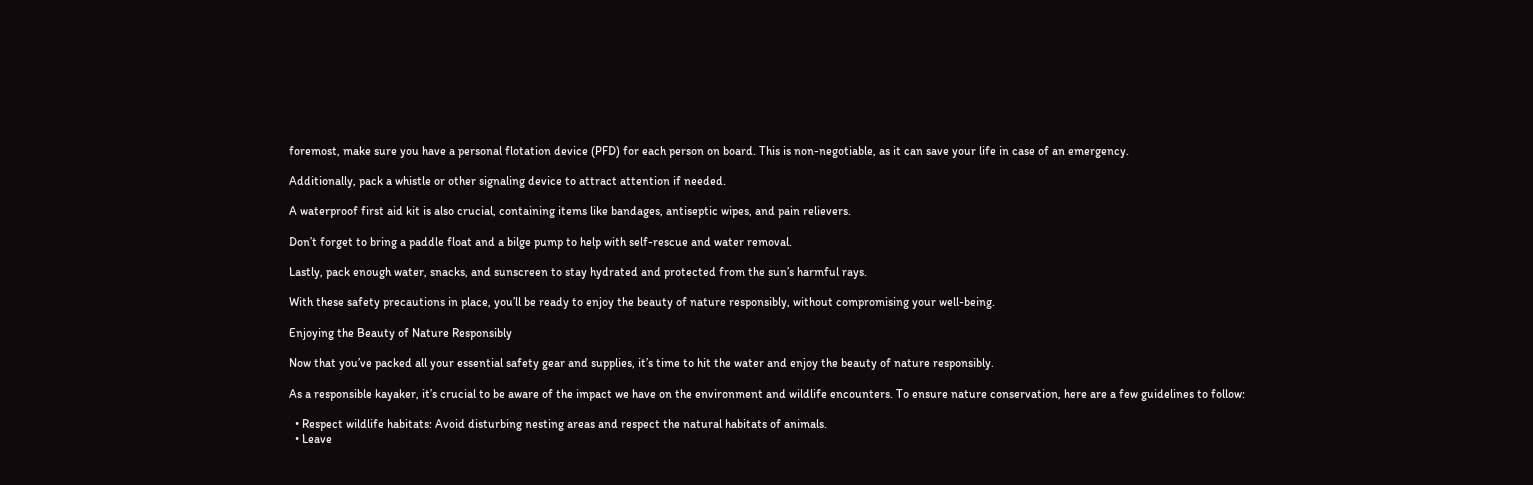foremost, make sure you have a personal flotation device (PFD) for each person on board. This is non-negotiable, as it can save your life in case of an emergency.

Additionally, pack a whistle or other signaling device to attract attention if needed.

A waterproof first aid kit is also crucial, containing items like bandages, antiseptic wipes, and pain relievers.

Don’t forget to bring a paddle float and a bilge pump to help with self-rescue and water removal.

Lastly, pack enough water, snacks, and sunscreen to stay hydrated and protected from the sun’s harmful rays.

With these safety precautions in place, you’ll be ready to enjoy the beauty of nature responsibly, without compromising your well-being.

Enjoying the Beauty of Nature Responsibly

Now that you’ve packed all your essential safety gear and supplies, it’s time to hit the water and enjoy the beauty of nature responsibly.

As a responsible kayaker, it’s crucial to be aware of the impact we have on the environment and wildlife encounters. To ensure nature conservation, here are a few guidelines to follow:

  • Respect wildlife habitats: Avoid disturbing nesting areas and respect the natural habitats of animals.
  • Leave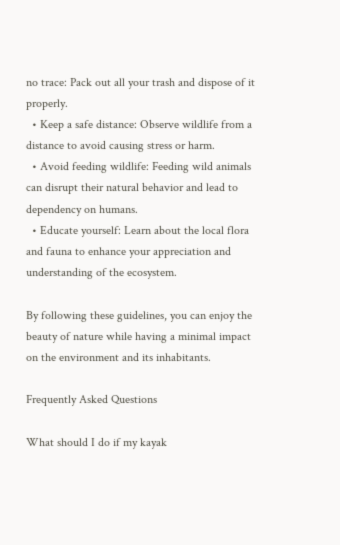no trace: Pack out all your trash and dispose of it properly.
  • Keep a safe distance: Observe wildlife from a distance to avoid causing stress or harm.
  • Avoid feeding wildlife: Feeding wild animals can disrupt their natural behavior and lead to dependency on humans.
  • Educate yourself: Learn about the local flora and fauna to enhance your appreciation and understanding of the ecosystem.

By following these guidelines, you can enjoy the beauty of nature while having a minimal impact on the environment and its inhabitants.

Frequently Asked Questions

What should I do if my kayak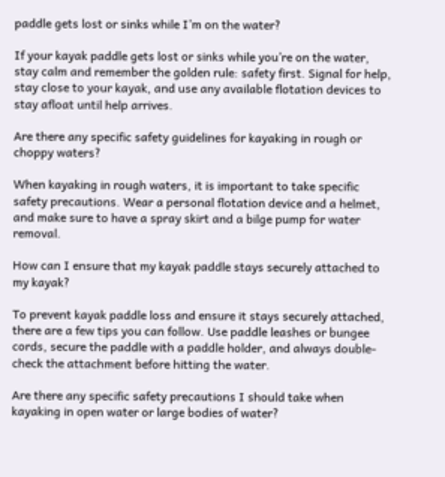paddle gets lost or sinks while I’m on the water?

If your kayak paddle gets lost or sinks while you’re on the water, stay calm and remember the golden rule: safety first. Signal for help, stay close to your kayak, and use any available flotation devices to stay afloat until help arrives.

Are there any specific safety guidelines for kayaking in rough or choppy waters?

When kayaking in rough waters, it is important to take specific safety precautions. Wear a personal flotation device and a helmet, and make sure to have a spray skirt and a bilge pump for water removal.

How can I ensure that my kayak paddle stays securely attached to my kayak?

To prevent kayak paddle loss and ensure it stays securely attached, there are a few tips you can follow. Use paddle leashes or bungee cords, secure the paddle with a paddle holder, and always double-check the attachment before hitting the water.

Are there any specific safety precautions I should take when kayaking in open water or large bodies of water?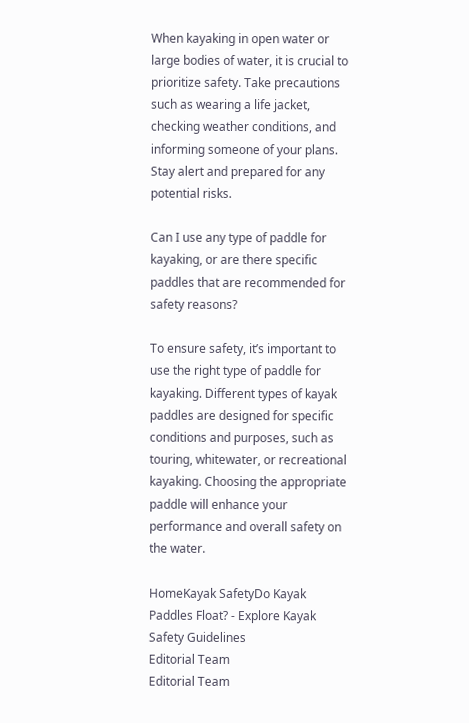When kayaking in open water or large bodies of water, it is crucial to prioritize safety. Take precautions such as wearing a life jacket, checking weather conditions, and informing someone of your plans. Stay alert and prepared for any potential risks.

Can I use any type of paddle for kayaking, or are there specific paddles that are recommended for safety reasons?

To ensure safety, it’s important to use the right type of paddle for kayaking. Different types of kayak paddles are designed for specific conditions and purposes, such as touring, whitewater, or recreational kayaking. Choosing the appropriate paddle will enhance your performance and overall safety on the water.

HomeKayak SafetyDo Kayak Paddles Float? - Explore Kayak Safety Guidelines
Editorial Team
Editorial Team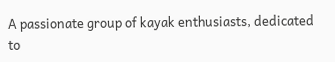A passionate group of kayak enthusiasts, dedicated to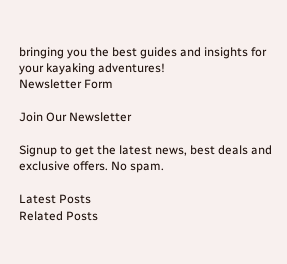bringing you the best guides and insights for your kayaking adventures!
Newsletter Form

Join Our Newsletter

Signup to get the latest news, best deals and exclusive offers. No spam.

Latest Posts
Related Posts